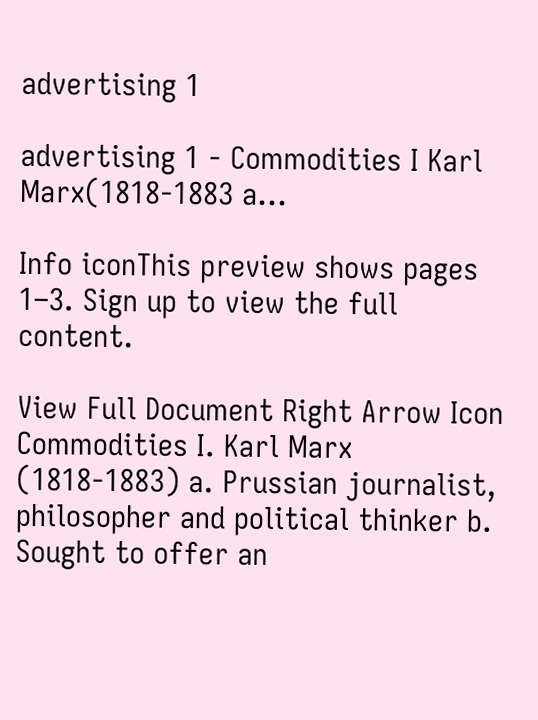advertising 1

advertising 1 - Commodities I Karl Marx(1818-1883 a...

Info iconThis preview shows pages 1–3. Sign up to view the full content.

View Full Document Right Arrow Icon
Commodities I. Karl Marx (1818-1883) a. Prussian journalist, philosopher and political thinker b. Sought to offer an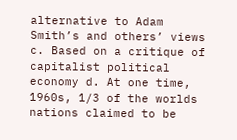alternative to Adam Smith’s and others’ views c. Based on a critique of capitalist political economy d. At one time, 1960s, 1/3 of the worlds nations claimed to be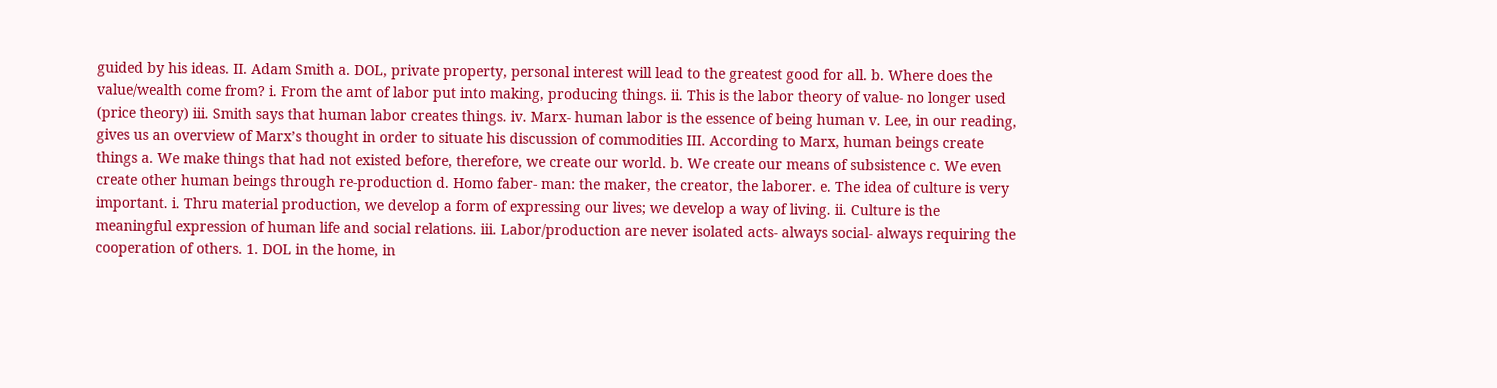guided by his ideas. II. Adam Smith a. DOL, private property, personal interest will lead to the greatest good for all. b. Where does the value/wealth come from? i. From the amt of labor put into making, producing things. ii. This is the labor theory of value- no longer used (price theory) iii. Smith says that human labor creates things. iv. Marx- human labor is the essence of being human v. Lee, in our reading, gives us an overview of Marx’s thought in order to situate his discussion of commodities III. According to Marx, human beings create things a. We make things that had not existed before, therefore, we create our world. b. We create our means of subsistence c. We even create other human beings through re-production d. Homo faber- man: the maker, the creator, the laborer. e. The idea of culture is very important. i. Thru material production, we develop a form of expressing our lives; we develop a way of living. ii. Culture is the meaningful expression of human life and social relations. iii. Labor/production are never isolated acts- always social- always requiring the cooperation of others. 1. DOL in the home, in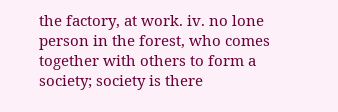the factory, at work. iv. no lone person in the forest, who comes together with others to form a society; society is there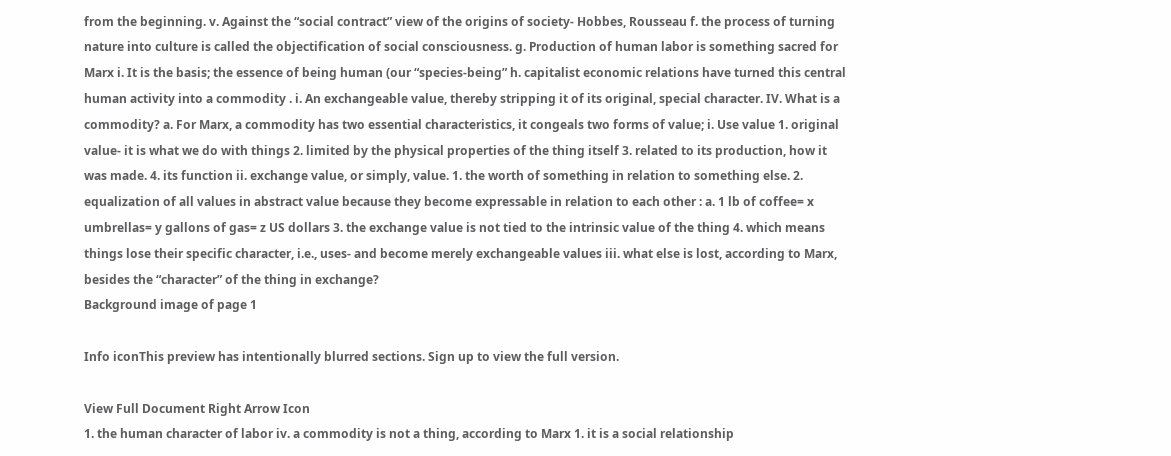from the beginning. v. Against the “social contract” view of the origins of society- Hobbes, Rousseau f. the process of turning nature into culture is called the objectification of social consciousness. g. Production of human labor is something sacred for Marx i. It is the basis; the essence of being human (our “species-being” h. capitalist economic relations have turned this central human activity into a commodity . i. An exchangeable value, thereby stripping it of its original, special character. IV. What is a commodity? a. For Marx, a commodity has two essential characteristics, it congeals two forms of value; i. Use value 1. original value- it is what we do with things 2. limited by the physical properties of the thing itself 3. related to its production, how it was made. 4. its function ii. exchange value, or simply, value. 1. the worth of something in relation to something else. 2. equalization of all values in abstract value because they become expressable in relation to each other : a. 1 lb of coffee= x umbrellas= y gallons of gas= z US dollars 3. the exchange value is not tied to the intrinsic value of the thing 4. which means things lose their specific character, i.e., uses- and become merely exchangeable values iii. what else is lost, according to Marx, besides the “character” of the thing in exchange?
Background image of page 1

Info iconThis preview has intentionally blurred sections. Sign up to view the full version.

View Full Document Right Arrow Icon
1. the human character of labor iv. a commodity is not a thing, according to Marx 1. it is a social relationship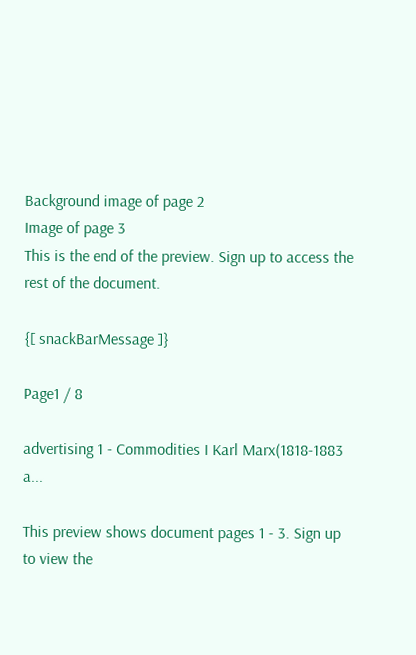Background image of page 2
Image of page 3
This is the end of the preview. Sign up to access the rest of the document.

{[ snackBarMessage ]}

Page1 / 8

advertising 1 - Commodities I Karl Marx(1818-1883 a...

This preview shows document pages 1 - 3. Sign up to view the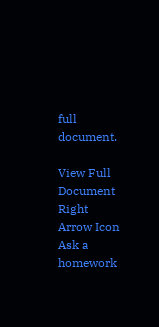full document.

View Full Document Right Arrow Icon
Ask a homework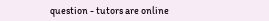question - tutors are online